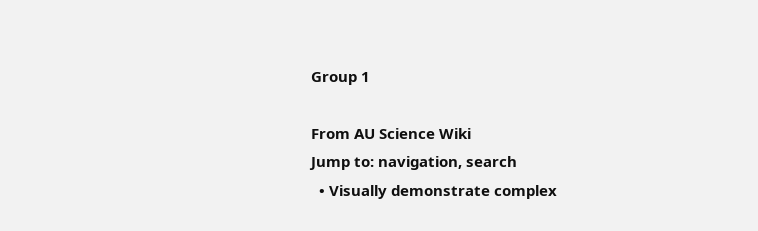Group 1

From AU Science Wiki
Jump to: navigation, search
  • Visually demonstrate complex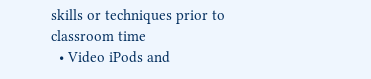skills or techniques prior to classroom time
  • Video iPods and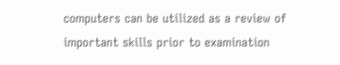computers can be utilized as a review of important skills prior to examination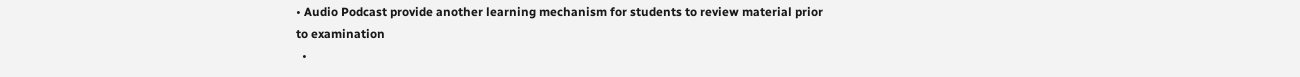• Audio Podcast provide another learning mechanism for students to review material prior to examination
  •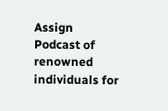Assign Podcast of renowned individuals for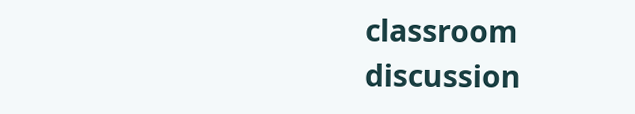classroom discussion